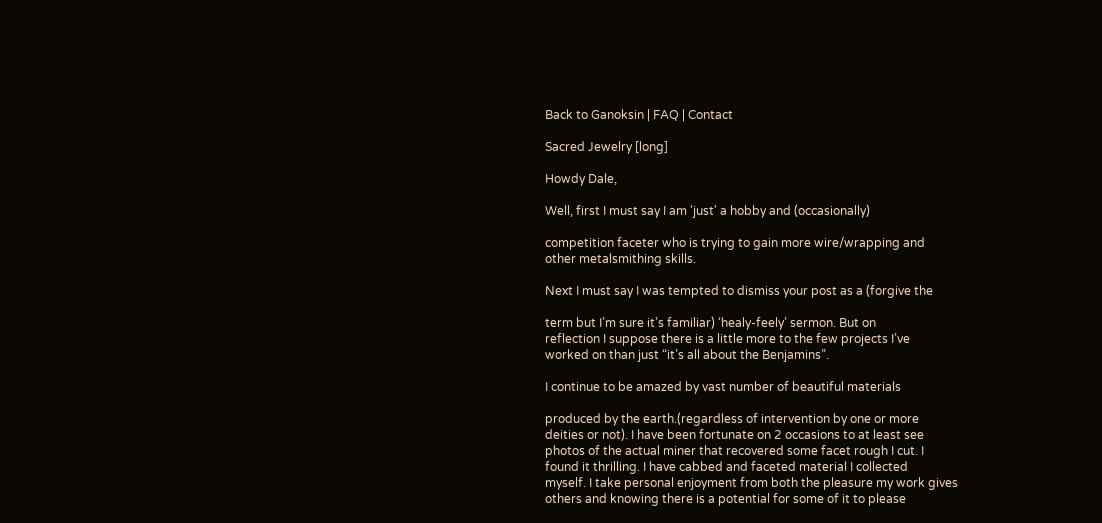Back to Ganoksin | FAQ | Contact

Sacred Jewelry [long]

Howdy Dale,

Well, first I must say I am 'just' a hobby and (occasionally)

competition faceter who is trying to gain more wire/wrapping and
other metalsmithing skills.

Next I must say I was tempted to dismiss your post as a (forgive the

term but I’m sure it’s familiar) ‘healy-feely’ sermon. But on
reflection I suppose there is a little more to the few projects I’ve
worked on than just “it’s all about the Benjamins”.

I continue to be amazed by vast number of beautiful materials

produced by the earth.(regardless of intervention by one or more
deities or not). I have been fortunate on 2 occasions to at least see
photos of the actual miner that recovered some facet rough I cut. I
found it thrilling. I have cabbed and faceted material I collected
myself. I take personal enjoyment from both the pleasure my work gives
others and knowing there is a potential for some of it to please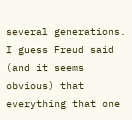several generations. I guess Freud said (and it seems obvious) that
everything that one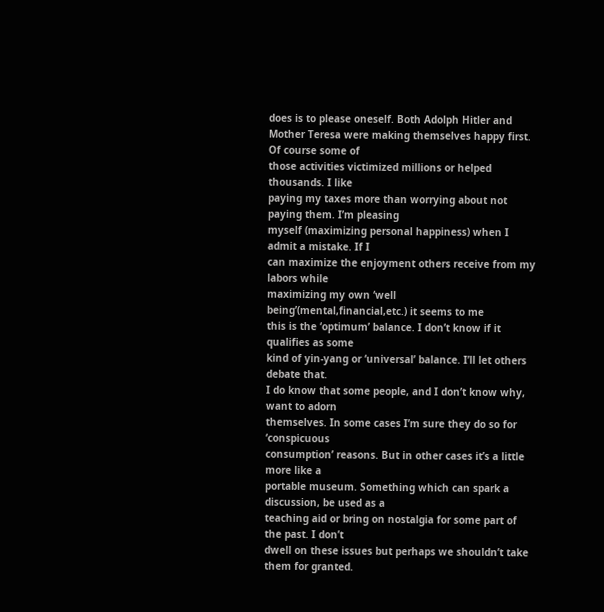does is to please oneself. Both Adolph Hitler and
Mother Teresa were making themselves happy first. Of course some of
those activities victimized millions or helped thousands. I like
paying my taxes more than worrying about not paying them. I’m pleasing
myself (maximizing personal happiness) when I admit a mistake. If I
can maximize the enjoyment others receive from my labors while
maximizing my own ‘well being’(mental,financial,etc.) it seems to me
this is the ‘optimum’ balance. I don’t know if it qualifies as some
kind of yin-yang or ‘universal’ balance. I’ll let others debate that.
I do know that some people, and I don’t know why, want to adorn
themselves. In some cases I’m sure they do so for ‘conspicuous
consumption’ reasons. But in other cases it’s a little more like a
portable museum. Something which can spark a discussion, be used as a
teaching aid or bring on nostalgia for some part of the past. I don’t
dwell on these issues but perhaps we shouldn’t take them for granted.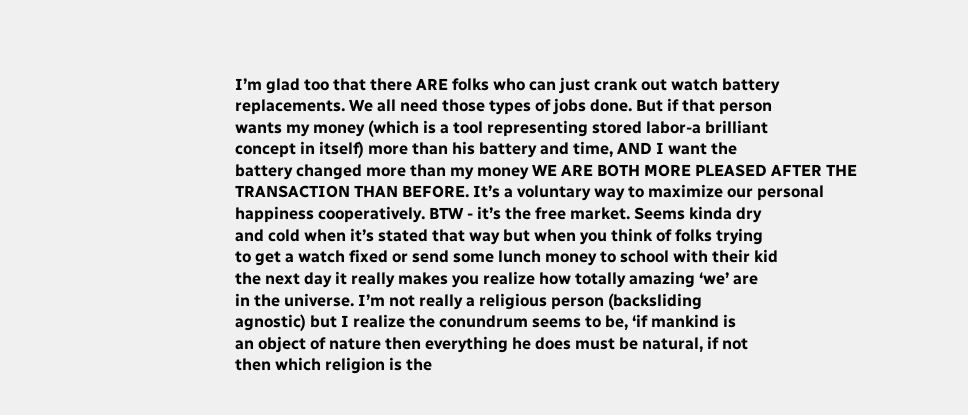I’m glad too that there ARE folks who can just crank out watch battery
replacements. We all need those types of jobs done. But if that person
wants my money (which is a tool representing stored labor-a brilliant
concept in itself) more than his battery and time, AND I want the
battery changed more than my money WE ARE BOTH MORE PLEASED AFTER THE
TRANSACTION THAN BEFORE. It’s a voluntary way to maximize our personal
happiness cooperatively. BTW - it’s the free market. Seems kinda dry
and cold when it’s stated that way but when you think of folks trying
to get a watch fixed or send some lunch money to school with their kid
the next day it really makes you realize how totally amazing ‘we’ are
in the universe. I’m not really a religious person (backsliding
agnostic) but I realize the conundrum seems to be, ‘if mankind is
an object of nature then everything he does must be natural, if not
then which religion is the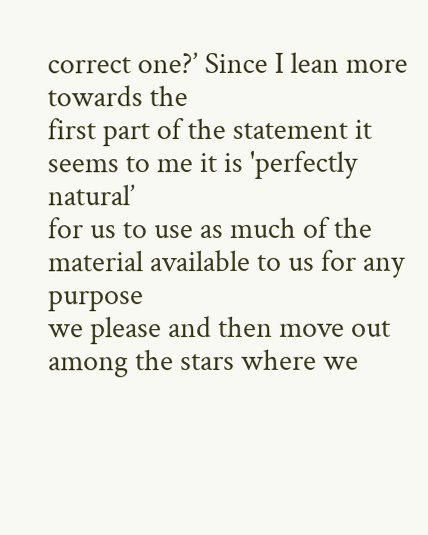correct one?’ Since I lean more towards the
first part of the statement it seems to me it is 'perfectly natural’
for us to use as much of the material available to us for any purpose
we please and then move out among the stars where we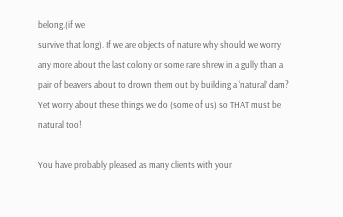belong.(if we
survive that long). If we are objects of nature why should we worry
any more about the last colony or some rare shrew in a gully than a
pair of beavers about to drown them out by building a ‘natural’ dam?
Yet worry about these things we do (some of us) so THAT must be
natural too!

You have probably pleased as many clients with your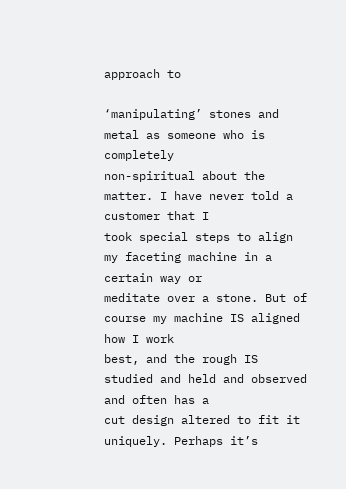approach to

‘manipulating’ stones and metal as someone who is completely
non-spiritual about the matter. I have never told a customer that I
took special steps to align my faceting machine in a certain way or
meditate over a stone. But of course my machine IS aligned how I work
best, and the rough IS studied and held and observed and often has a
cut design altered to fit it uniquely. Perhaps it’s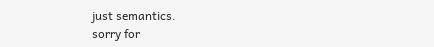just semantics.
sorry for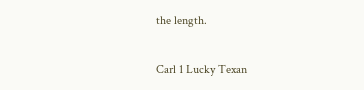the length.

Carl 1 Lucky Texan